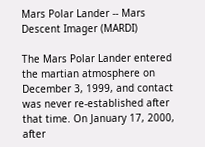Mars Polar Lander -- Mars Descent Imager (MARDI)

The Mars Polar Lander entered the martian atmosphere on December 3, 1999, and contact was never re-established after that time. On January 17, 2000, after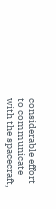considerable effort to communicate with the spacecraft,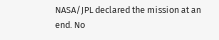NASA/JPL declared the mission at an end. No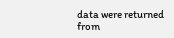data were returned from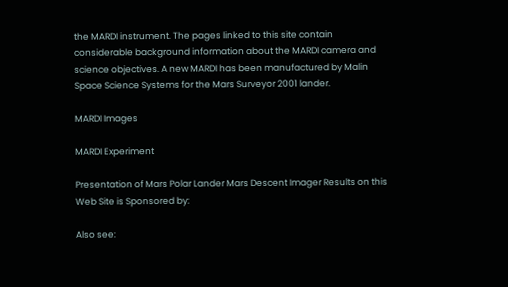the MARDI instrument. The pages linked to this site contain considerable background information about the MARDI camera and science objectives. A new MARDI has been manufactured by Malin Space Science Systems for the Mars Surveyor 2001 lander.

MARDI Images

MARDI Experiment

Presentation of Mars Polar Lander Mars Descent Imager Results on this Web Site is Sponsored by:

Also see: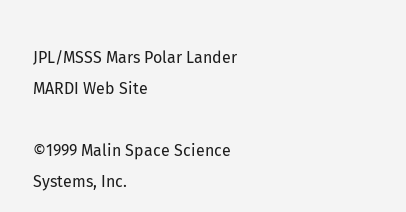JPL/MSSS Mars Polar Lander MARDI Web Site

©1999 Malin Space Science Systems, Inc.